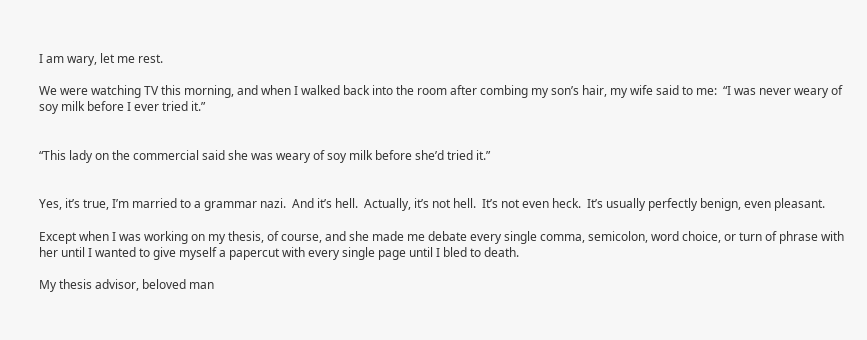I am wary, let me rest.

We were watching TV this morning, and when I walked back into the room after combing my son’s hair, my wife said to me:  “I was never weary of soy milk before I ever tried it.”


“This lady on the commercial said she was weary of soy milk before she’d tried it.”


Yes, it’s true, I’m married to a grammar nazi.  And it’s hell.  Actually, it’s not hell.  It’s not even heck.  It’s usually perfectly benign, even pleasant.

Except when I was working on my thesis, of course, and she made me debate every single comma, semicolon, word choice, or turn of phrase with her until I wanted to give myself a papercut with every single page until I bled to death.

My thesis advisor, beloved man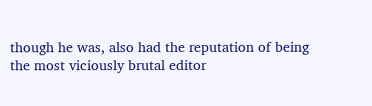though he was, also had the reputation of being the most viciously brutal editor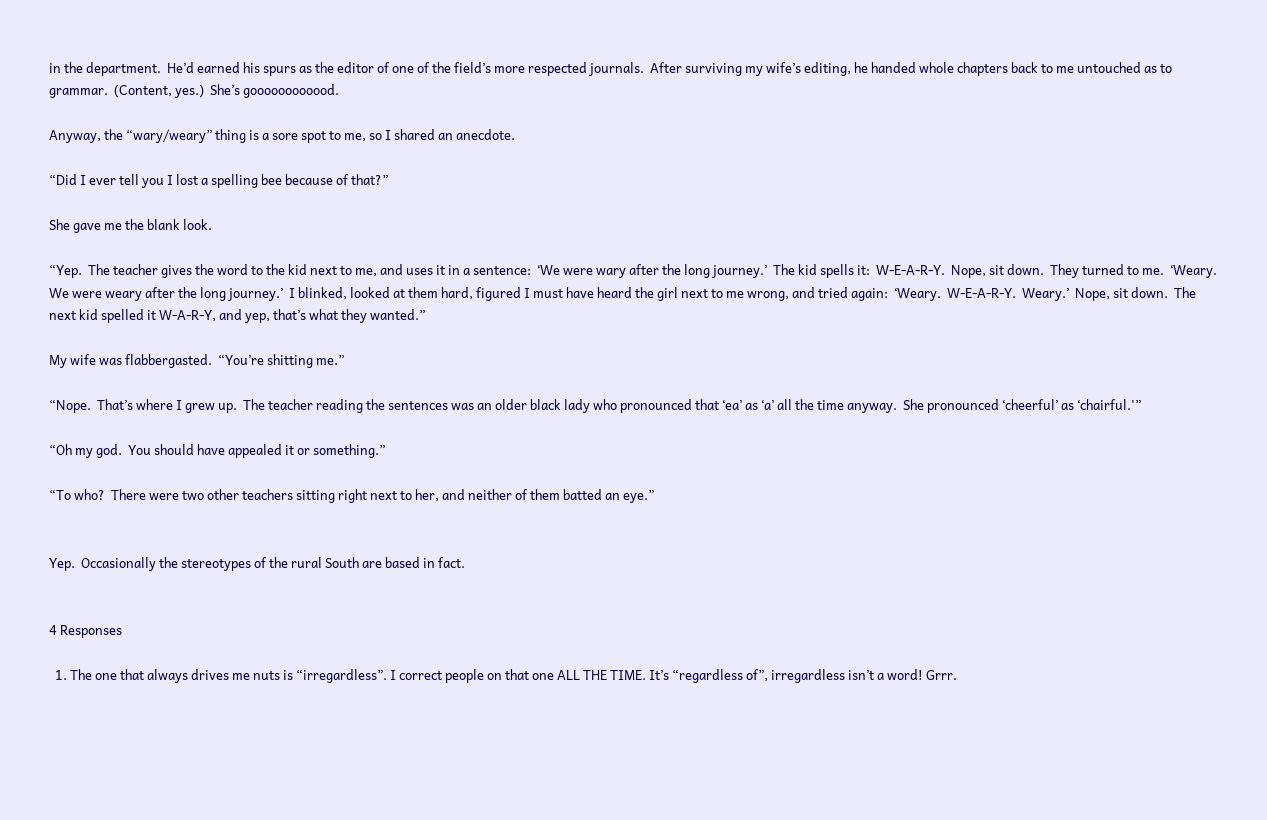in the department.  He’d earned his spurs as the editor of one of the field’s more respected journals.  After surviving my wife’s editing, he handed whole chapters back to me untouched as to grammar.  (Content, yes.)  She’s goooooooooood.

Anyway, the “wary/weary” thing is a sore spot to me, so I shared an anecdote.

“Did I ever tell you I lost a spelling bee because of that?”

She gave me the blank look.

“Yep.  The teacher gives the word to the kid next to me, and uses it in a sentence:  ‘We were wary after the long journey.’  The kid spells it:  W-E-A-R-Y.  Nope, sit down.  They turned to me.  ‘Weary.  We were weary after the long journey.’  I blinked, looked at them hard, figured I must have heard the girl next to me wrong, and tried again:  ‘Weary.  W-E-A-R-Y.  Weary.’  Nope, sit down.  The next kid spelled it W-A-R-Y, and yep, that’s what they wanted.”

My wife was flabbergasted.  “You’re shitting me.”

“Nope.  That’s where I grew up.  The teacher reading the sentences was an older black lady who pronounced that ‘ea’ as ‘a’ all the time anyway.  She pronounced ‘cheerful’ as ‘chairful.'”

“Oh my god.  You should have appealed it or something.”

“To who?  There were two other teachers sitting right next to her, and neither of them batted an eye.”


Yep.  Occasionally the stereotypes of the rural South are based in fact.


4 Responses

  1. The one that always drives me nuts is “irregardless”. I correct people on that one ALL THE TIME. It’s “regardless of”, irregardless isn’t a word! Grrr.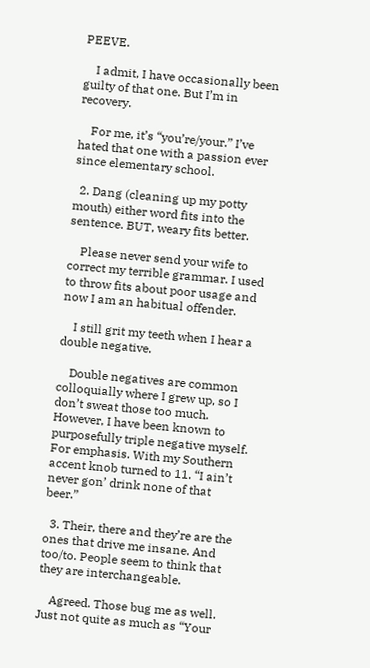PEEVE.

    I admit, I have occasionally been guilty of that one. But I’m in recovery.

    For me, it’s “you’re/your.” I’ve hated that one with a passion ever since elementary school.

  2. Dang (cleaning up my potty mouth) either word fits into the sentence. BUT, weary fits better.

    Please never send your wife to correct my terrible grammar. I used to throw fits about poor usage and now I am an habitual offender.

    I still grit my teeth when I hear a double negative.

    Double negatives are common colloquially where I grew up, so I don’t sweat those too much. However, I have been known to purposefully triple negative myself. For emphasis. With my Southern accent knob turned to 11. “I ain’t never gon’ drink none of that beer.”

  3. Their, there and they’re are the ones that drive me insane. And too/to. People seem to think that they are interchangeable.

    Agreed. Those bug me as well. Just not quite as much as “Your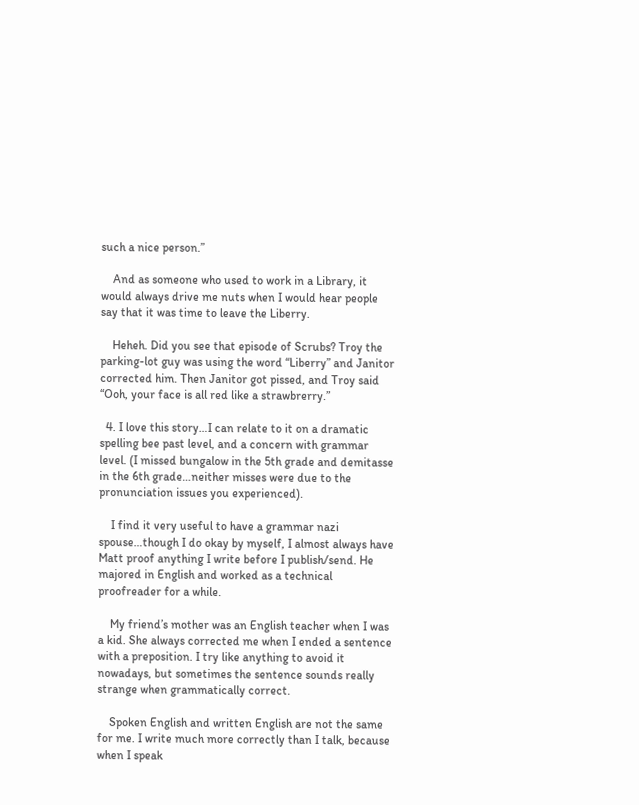such a nice person.”

    And as someone who used to work in a Library, it would always drive me nuts when I would hear people say that it was time to leave the Liberry.

    Heheh. Did you see that episode of Scrubs? Troy the parking-lot guy was using the word “Liberry” and Janitor corrected him. Then Janitor got pissed, and Troy said “Ooh, your face is all red like a strawbrerry.”

  4. I love this story…I can relate to it on a dramatic spelling bee past level, and a concern with grammar level. (I missed bungalow in the 5th grade and demitasse in the 6th grade…neither misses were due to the pronunciation issues you experienced).

    I find it very useful to have a grammar nazi spouse…though I do okay by myself, I almost always have Matt proof anything I write before I publish/send. He majored in English and worked as a technical proofreader for a while.

    My friend’s mother was an English teacher when I was a kid. She always corrected me when I ended a sentence with a preposition. I try like anything to avoid it nowadays, but sometimes the sentence sounds really strange when grammatically correct.

    Spoken English and written English are not the same for me. I write much more correctly than I talk, because when I speak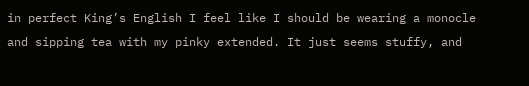in perfect King’s English I feel like I should be wearing a monocle and sipping tea with my pinky extended. It just seems stuffy, and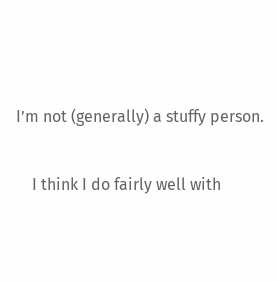I’m not (generally) a stuffy person.

    I think I do fairly well with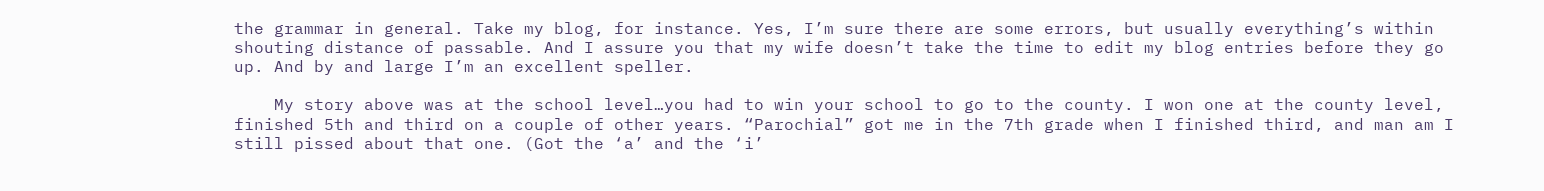the grammar in general. Take my blog, for instance. Yes, I’m sure there are some errors, but usually everything’s within shouting distance of passable. And I assure you that my wife doesn’t take the time to edit my blog entries before they go up. And by and large I’m an excellent speller.

    My story above was at the school level…you had to win your school to go to the county. I won one at the county level, finished 5th and third on a couple of other years. “Parochial” got me in the 7th grade when I finished third, and man am I still pissed about that one. (Got the ‘a’ and the ‘i’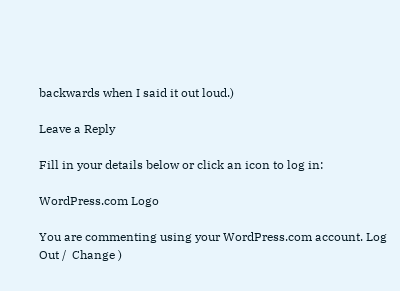backwards when I said it out loud.)

Leave a Reply

Fill in your details below or click an icon to log in:

WordPress.com Logo

You are commenting using your WordPress.com account. Log Out /  Change )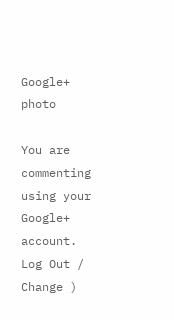Google+ photo

You are commenting using your Google+ account. Log Out /  Change )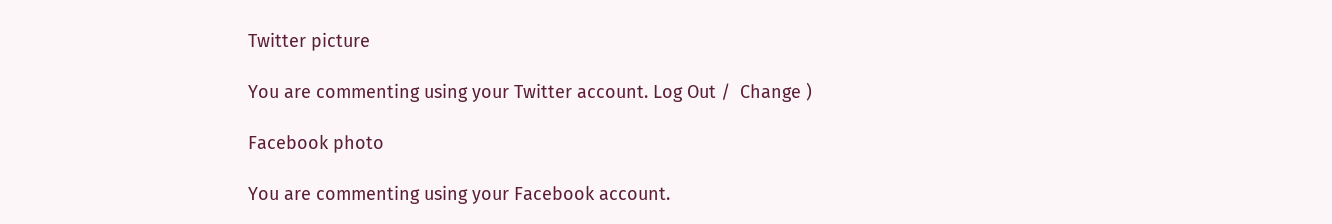Twitter picture

You are commenting using your Twitter account. Log Out /  Change )

Facebook photo

You are commenting using your Facebook account.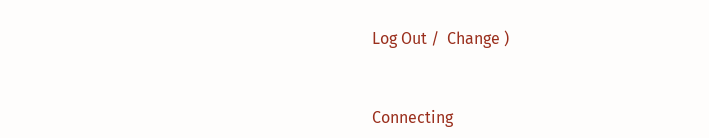Log Out /  Change )


Connecting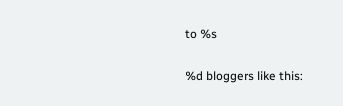to %s

%d bloggers like this: